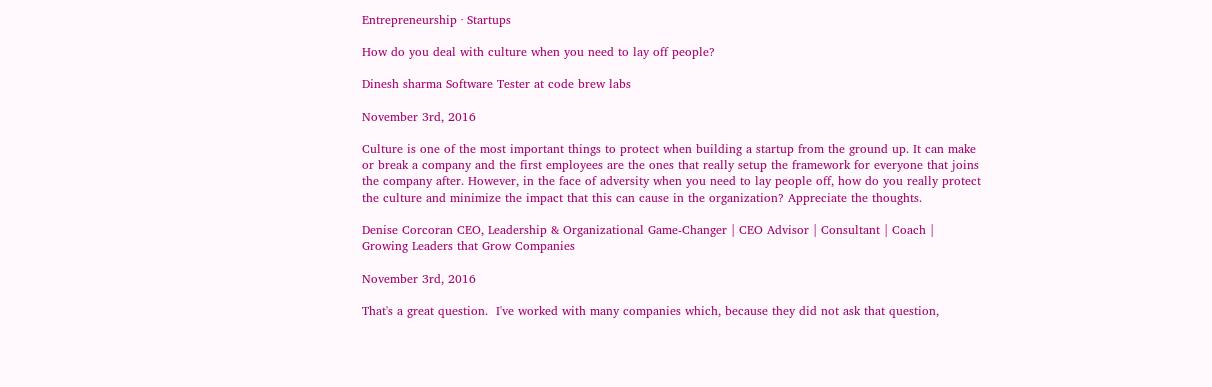Entrepreneurship · Startups

How do you deal with culture when you need to lay off people?

Dinesh sharma Software Tester at code brew labs

November 3rd, 2016

Culture is one of the most important things to protect when building a startup from the ground up. It can make or break a company and the first employees are the ones that really setup the framework for everyone that joins the company after. However, in the face of adversity when you need to lay people off, how do you really protect the culture and minimize the impact that this can cause in the organization? Appreciate the thoughts.

Denise Corcoran CEO, Leadership & Organizational Game-Changer | CEO Advisor | Consultant | Coach | Growing Leaders that Grow Companies

November 3rd, 2016

That's a great question.  I've worked with many companies which, because they did not ask that question,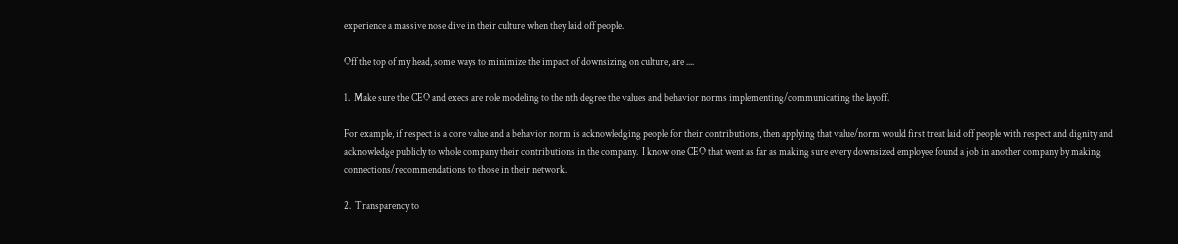experience a massive nose dive in their culture when they laid off people.

Off the top of my head, some ways to minimize the impact of downsizing on culture, are ....

1.  Make sure the CEO and execs are role modeling to the nth degree the values and behavior norms implementing/communicating the layoff.

For example, if respect is a core value and a behavior norm is acknowledging people for their contributions, then applying that value/norm would first treat laid off people with respect and dignity and acknowledge publicly to whole company their contributions in the company.  I know one CEO that went as far as making sure every downsized employee found a job in another company by making connections/recommendations to those in their network.

2.  Transparency to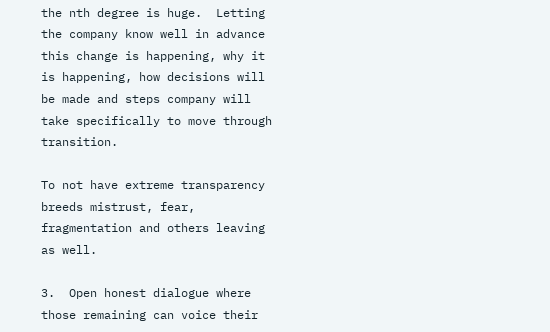the nth degree is huge.  Letting the company know well in advance this change is happening, why it is happening, how decisions will be made and steps company will take specifically to move through transition.

To not have extreme transparency breeds mistrust, fear, fragmentation and others leaving as well.

3.  Open honest dialogue where those remaining can voice their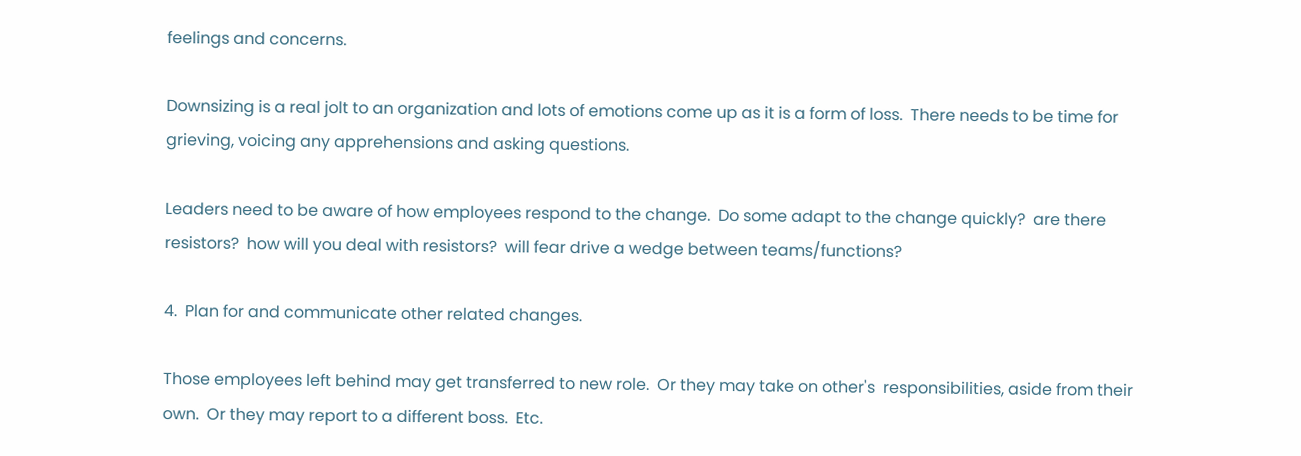feelings and concerns.

Downsizing is a real jolt to an organization and lots of emotions come up as it is a form of loss.  There needs to be time for grieving, voicing any apprehensions and asking questions.

Leaders need to be aware of how employees respond to the change.  Do some adapt to the change quickly?  are there resistors?  how will you deal with resistors?  will fear drive a wedge between teams/functions?

4.  Plan for and communicate other related changes.

Those employees left behind may get transferred to new role.  Or they may take on other's  responsibilities, aside from their own.  Or they may report to a different boss.  Etc.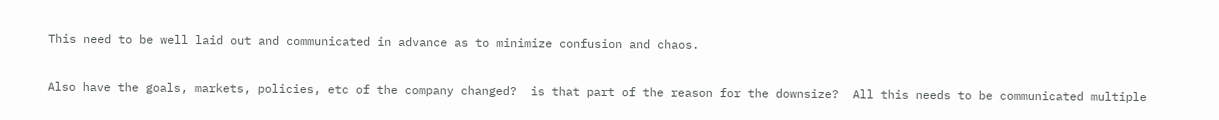This need to be well laid out and communicated in advance as to minimize confusion and chaos.

Also have the goals, markets, policies, etc of the company changed?  is that part of the reason for the downsize?  All this needs to be communicated multiple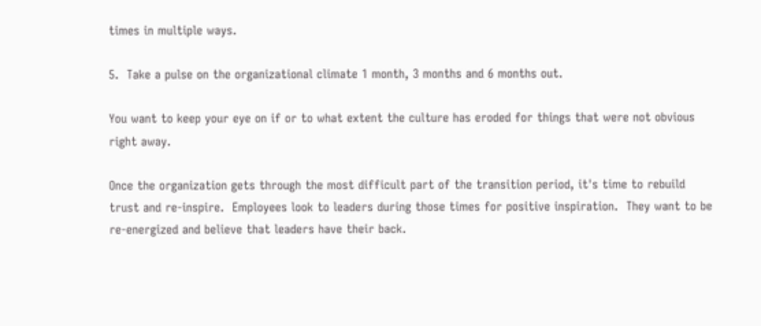times in multiple ways.

5.  Take a pulse on the organizational climate 1 month, 3 months and 6 months out.

You want to keep your eye on if or to what extent the culture has eroded for things that were not obvious right away.

Once the organization gets through the most difficult part of the transition period, it's time to rebuild trust and re-inspire.  Employees look to leaders during those times for positive inspiration.  They want to be re-energized and believe that leaders have their back.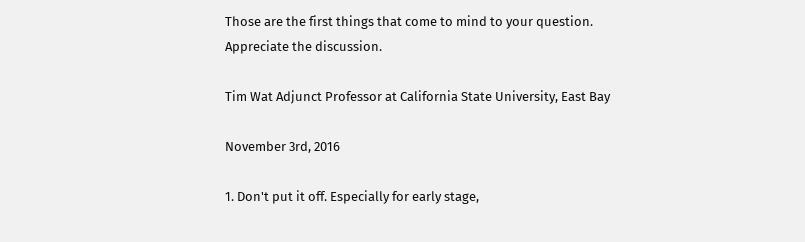Those are the first things that come to mind to your question.  Appreciate the discussion.

Tim Wat Adjunct Professor at California State University, East Bay

November 3rd, 2016

1. Don't put it off. Especially for early stage,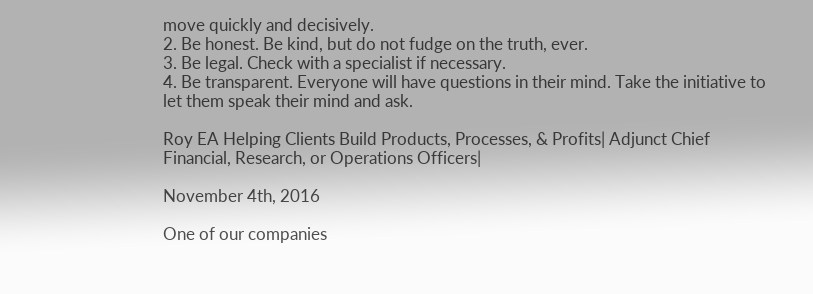move quickly and decisively.
2. Be honest. Be kind, but do not fudge on the truth, ever.
3. Be legal. Check with a specialist if necessary.
4. Be transparent. Everyone will have questions in their mind. Take the initiative to let them speak their mind and ask.

Roy EA Helping Clients Build Products, Processes, & Profits| Adjunct Chief Financial, Research, or Operations Officers|

November 4th, 2016

One of our companies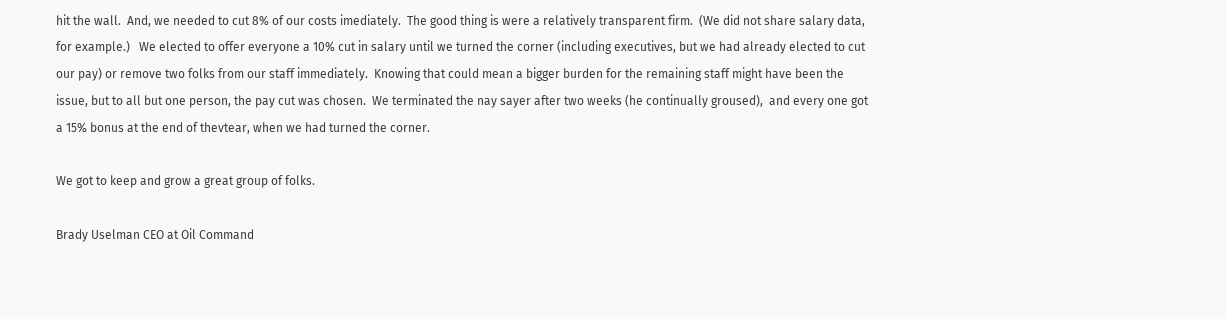hit the wall.  And, we needed to cut 8% of our costs imediately.  The good thing is were a relatively transparent firm.  (We did not share salary data, for example.)   We elected to offer everyone a 10% cut in salary until we turned the corner (including executives, but we had already elected to cut our pay) or remove two folks from our staff immediately.  Knowing that could mean a bigger burden for the remaining staff might have been the issue, but to all but one person, the pay cut was chosen.  We terminated the nay sayer after two weeks (he continually groused),  and every one got a 15% bonus at the end of thevtear, when we had turned the corner.

We got to keep and grow a great group of folks.

Brady Uselman CEO at Oil Command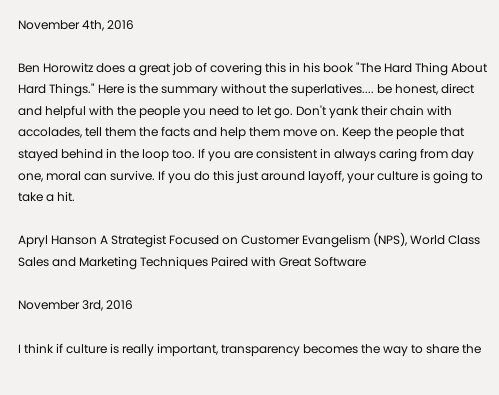November 4th, 2016

Ben Horowitz does a great job of covering this in his book "The Hard Thing About Hard Things." Here is the summary without the superlatives.... be honest, direct and helpful with the people you need to let go. Don't yank their chain with accolades, tell them the facts and help them move on. Keep the people that stayed behind in the loop too. If you are consistent in always caring from day one, moral can survive. If you do this just around layoff, your culture is going to take a hit.

Apryl Hanson A Strategist Focused on Customer Evangelism (NPS), World Class Sales and Marketing Techniques Paired with Great Software

November 3rd, 2016

I think if culture is really important, transparency becomes the way to share the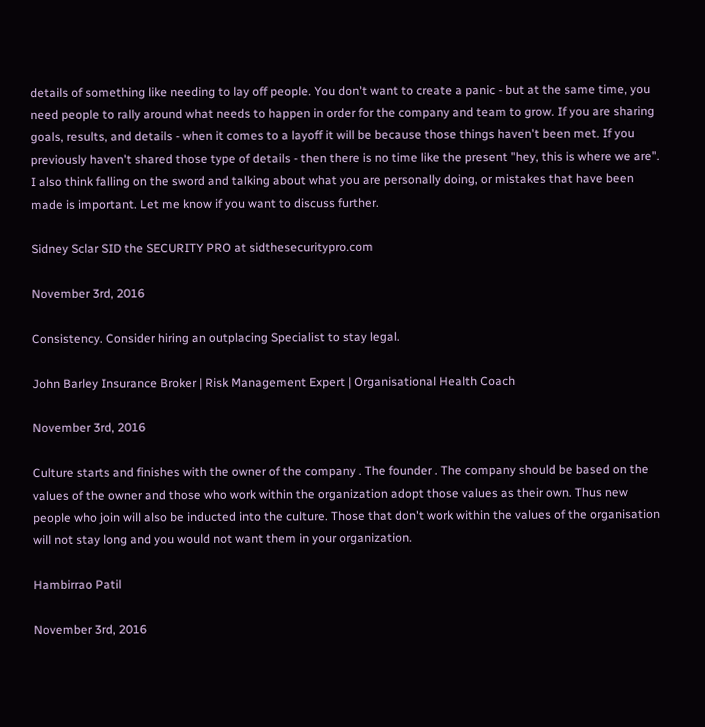details of something like needing to lay off people. You don't want to create a panic - but at the same time, you need people to rally around what needs to happen in order for the company and team to grow. If you are sharing goals, results, and details - when it comes to a layoff it will be because those things haven't been met. If you previously haven't shared those type of details - then there is no time like the present "hey, this is where we are". I also think falling on the sword and talking about what you are personally doing, or mistakes that have been made is important. Let me know if you want to discuss further.

Sidney Sclar SID the SECURITY PRO at sidthesecuritypro.com

November 3rd, 2016

Consistency. Consider hiring an outplacing Specialist to stay legal.

John Barley Insurance Broker | Risk Management Expert | Organisational Health Coach

November 3rd, 2016

Culture starts and finishes with the owner of the company . The founder . The company should be based on the values of the owner and those who work within the organization adopt those values as their own. Thus new people who join will also be inducted into the culture. Those that don't work within the values of the organisation will not stay long and you would not want them in your organization.

Hambirrao Patil

November 3rd, 2016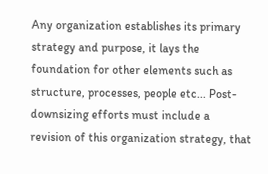Any organization establishes its primary strategy and purpose, it lays the foundation for other elements such as structure, processes, people etc... Post-downsizing efforts must include a revision of this organization strategy, that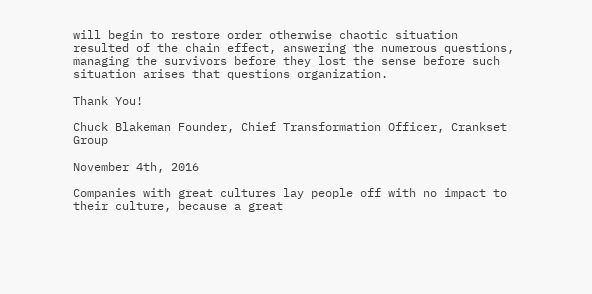will begin to restore order otherwise chaotic situation resulted of the chain effect, answering the numerous questions, managing the survivors before they lost the sense before such situation arises that questions organization.

Thank You!

Chuck Blakeman Founder, Chief Transformation Officer, Crankset Group

November 4th, 2016

Companies with great cultures lay people off with no impact to their culture, because a great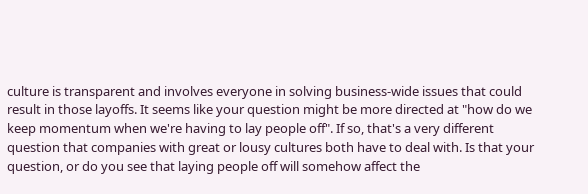culture is transparent and involves everyone in solving business-wide issues that could result in those layoffs. It seems like your question might be more directed at "how do we keep momentum when we're having to lay people off". If so, that's a very different question that companies with great or lousy cultures both have to deal with. Is that your question, or do you see that laying people off will somehow affect the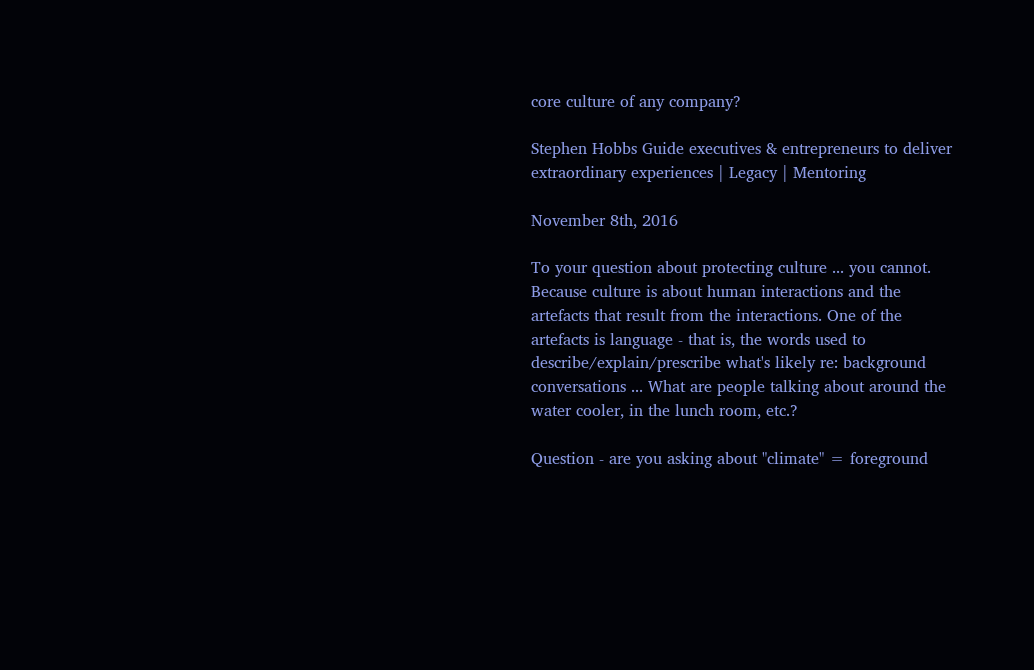core culture of any company?

Stephen Hobbs Guide executives & entrepreneurs to deliver extraordinary experiences | Legacy | Mentoring

November 8th, 2016

To your question about protecting culture ... you cannot. Because culture is about human interactions and the artefacts that result from the interactions. One of the artefacts is language - that is, the words used to describe/explain/prescribe what's likely re: background conversations ... What are people talking about around the water cooler, in the lunch room, etc.?

Question - are you asking about "climate" = foreground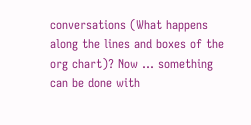conversations (What happens along the lines and boxes of the org chart)? Now ... something can be done with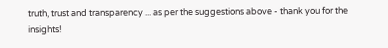truth, trust and transparency ... as per the suggestions above - thank you for the insights!